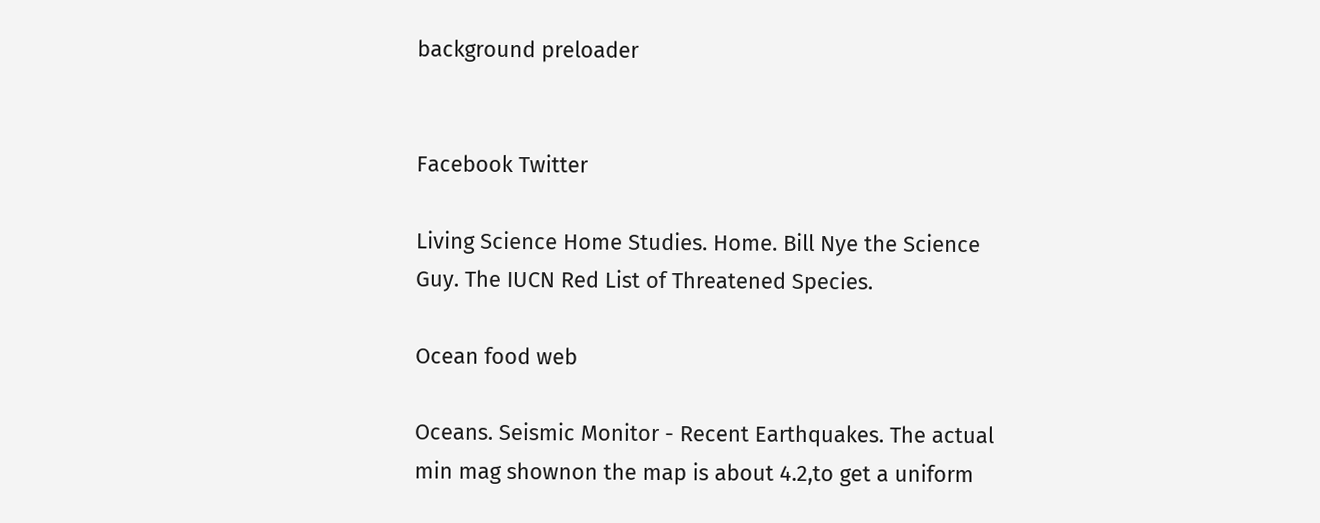background preloader


Facebook Twitter

Living Science Home Studies. Home. Bill Nye the Science Guy. The IUCN Red List of Threatened Species.

Ocean food web

Oceans. Seismic Monitor - Recent Earthquakes. The actual min mag shownon the map is about 4.2,to get a uniform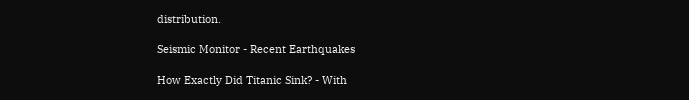distribution.

Seismic Monitor - Recent Earthquakes

How Exactly Did Titanic Sink? - With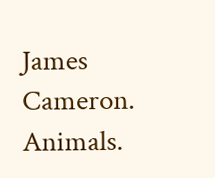James Cameron. Animals.